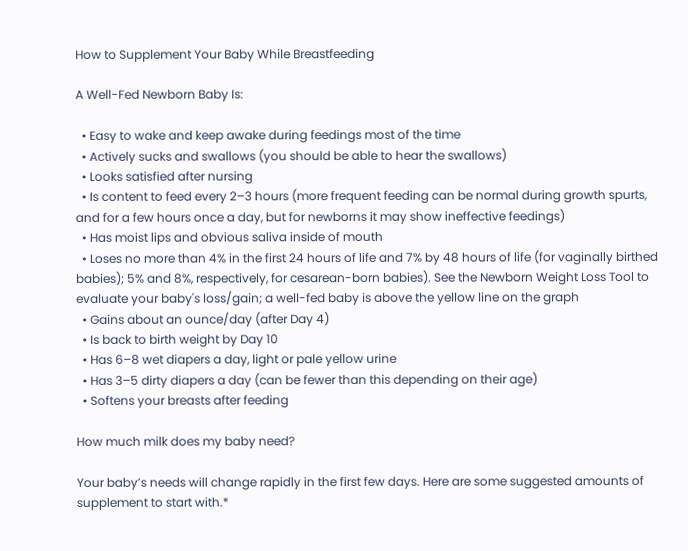How to Supplement Your Baby While Breastfeeding

A Well-Fed Newborn Baby Is:

  • Easy to wake and keep awake during feedings most of the time
  • Actively sucks and swallows (you should be able to hear the swallows)
  • Looks satisfied after nursing
  • Is content to feed every 2–3 hours (more frequent feeding can be normal during growth spurts, and for a few hours once a day, but for newborns it may show ineffective feedings)
  • Has moist lips and obvious saliva inside of mouth
  • Loses no more than 4% in the first 24 hours of life and 7% by 48 hours of life (for vaginally birthed babies); 5% and 8%, respectively, for cesarean-born babies). See the Newborn Weight Loss Tool to evaluate your baby's loss/gain; a well-fed baby is above the yellow line on the graph
  • Gains about an ounce/day (after Day 4)
  • Is back to birth weight by Day 10
  • Has 6–8 wet diapers a day, light or pale yellow urine
  • Has 3–5 dirty diapers a day (can be fewer than this depending on their age)
  • Softens your breasts after feeding

How much milk does my baby need?

Your baby’s needs will change rapidly in the first few days. Here are some suggested amounts of supplement to start with.*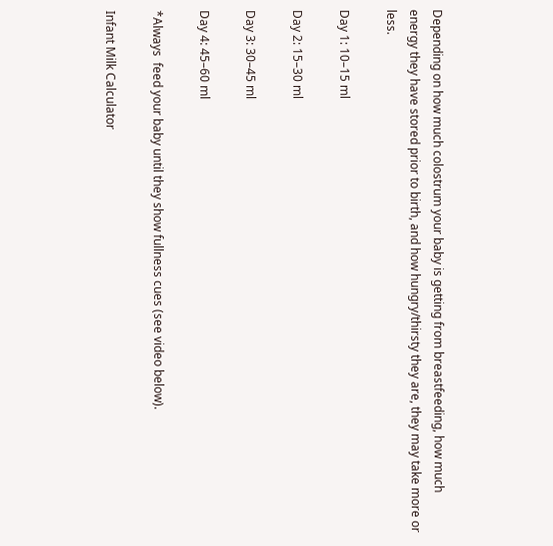Depending on how much colostrum your baby is getting from breastfeeding, how much energy they have stored prior to birth, and how hungry/thirsty they are, they may take more or less.

Day 1: 10–15 ml

Day 2: 15–30 ml

Day 3: 30–45 ml

Day 4: 45–60 ml

*Always  feed your baby until they show fullness cues (see video below).

Infant Milk Calculator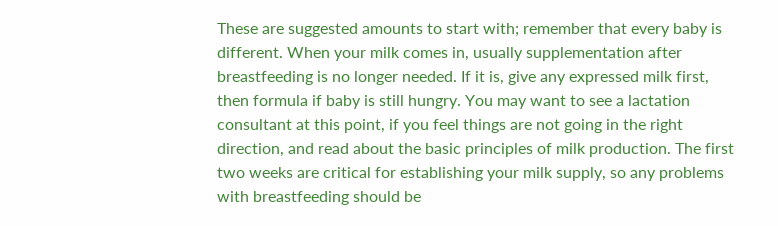These are suggested amounts to start with; remember that every baby is different. When your milk comes in, usually supplementation after breastfeeding is no longer needed. If it is, give any expressed milk first, then formula if baby is still hungry. You may want to see a lactation consultant at this point, if you feel things are not going in the right direction, and read about the basic principles of milk production. The first two weeks are critical for establishing your milk supply, so any problems with breastfeeding should be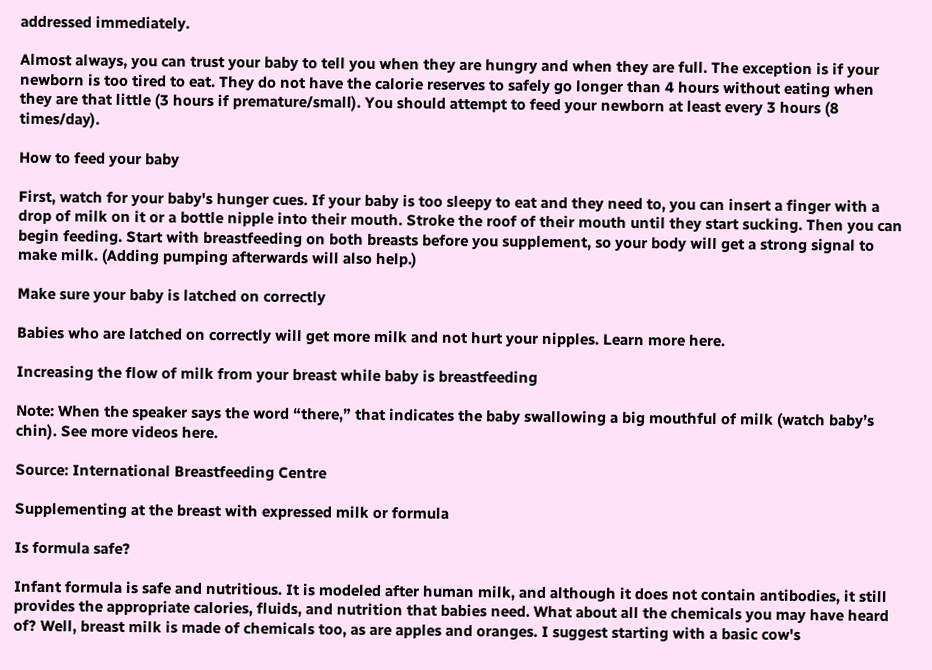addressed immediately.

Almost always, you can trust your baby to tell you when they are hungry and when they are full. The exception is if your newborn is too tired to eat. They do not have the calorie reserves to safely go longer than 4 hours without eating when they are that little (3 hours if premature/small). You should attempt to feed your newborn at least every 3 hours (8 times/day).

How to feed your baby

First, watch for your baby's hunger cues. If your baby is too sleepy to eat and they need to, you can insert a finger with a drop of milk on it or a bottle nipple into their mouth. Stroke the roof of their mouth until they start sucking. Then you can begin feeding. Start with breastfeeding on both breasts before you supplement, so your body will get a strong signal to make milk. (Adding pumping afterwards will also help.)

Make sure your baby is latched on correctly

Babies who are latched on correctly will get more milk and not hurt your nipples. Learn more here.

Increasing the flow of milk from your breast while baby is breastfeeding

Note: When the speaker says the word “there,” that indicates the baby swallowing a big mouthful of milk (watch baby’s chin). See more videos here.

Source: International Breastfeeding Centre

Supplementing at the breast with expressed milk or formula

Is formula safe?

Infant formula is safe and nutritious. It is modeled after human milk, and although it does not contain antibodies, it still provides the appropriate calories, fluids, and nutrition that babies need. What about all the chemicals you may have heard of? Well, breast milk is made of chemicals too, as are apples and oranges. I suggest starting with a basic cow's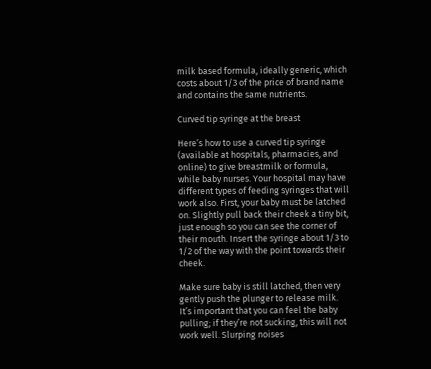milk based formula, ideally generic, which costs about 1/3 of the price of brand name and contains the same nutrients.

Curved tip syringe at the breast

Here’s how to use a curved tip syringe (available at hospitals, pharmacies, and online) to give breastmilk or formula, while baby nurses. Your hospital may have different types of feeding syringes that will work also. First, your baby must be latched on. Slightly pull back their cheek a tiny bit, just enough so you can see the corner of their mouth. Insert the syringe about 1/3 to 1/2 of the way with the point towards their cheek.

Make sure baby is still latched, then very gently push the plunger to release milk. It’s important that you can feel the baby pulling; if they’re not sucking, this will not work well. Slurping noises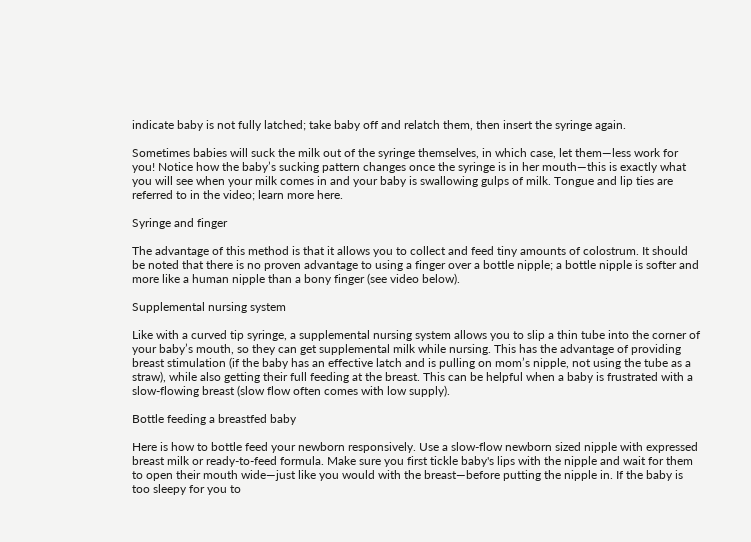indicate baby is not fully latched; take baby off and relatch them, then insert the syringe again.

Sometimes babies will suck the milk out of the syringe themselves, in which case, let them—less work for you! Notice how the baby’s sucking pattern changes once the syringe is in her mouth—this is exactly what you will see when your milk comes in and your baby is swallowing gulps of milk. Tongue and lip ties are referred to in the video; learn more here.

Syringe and finger

The advantage of this method is that it allows you to collect and feed tiny amounts of colostrum. It should be noted that there is no proven advantage to using a finger over a bottle nipple; a bottle nipple is softer and more like a human nipple than a bony finger (see video below).

Supplemental nursing system

Like with a curved tip syringe, a supplemental nursing system allows you to slip a thin tube into the corner of your baby’s mouth, so they can get supplemental milk while nursing. This has the advantage of providing breast stimulation (if the baby has an effective latch and is pulling on mom’s nipple, not using the tube as a straw), while also getting their full feeding at the breast. This can be helpful when a baby is frustrated with a slow-flowing breast (slow flow often comes with low supply).

Bottle feeding a breastfed baby

Here is how to bottle feed your newborn responsively. Use a slow-flow newborn sized nipple with expressed breast milk or ready-to-feed formula. Make sure you first tickle baby's lips with the nipple and wait for them to open their mouth wide—just like you would with the breast—before putting the nipple in. If the baby is too sleepy for you to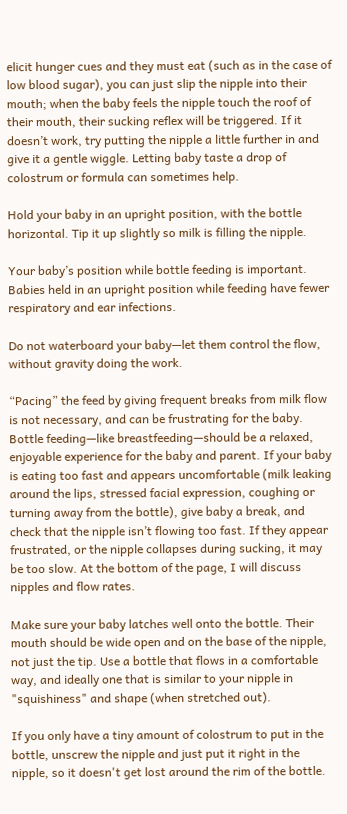elicit hunger cues and they must eat (such as in the case of low blood sugar), you can just slip the nipple into their mouth; when the baby feels the nipple touch the roof of their mouth, their sucking reflex will be triggered. If it doesn’t work, try putting the nipple a little further in and give it a gentle wiggle. Letting baby taste a drop of colostrum or formula can sometimes help.

Hold your baby in an upright position, with the bottle horizontal. Tip it up slightly so milk is filling the nipple.

Your baby’s position while bottle feeding is important. Babies held in an upright position while feeding have fewer respiratory and ear infections.

Do not waterboard your baby—let them control the flow, without gravity doing the work.

“Pacing” the feed by giving frequent breaks from milk flow is not necessary, and can be frustrating for the baby. Bottle feeding—like breastfeeding—should be a relaxed, enjoyable experience for the baby and parent. If your baby is eating too fast and appears uncomfortable (milk leaking around the lips, stressed facial expression, coughing or turning away from the bottle), give baby a break, and check that the nipple isn’t flowing too fast. If they appear frustrated, or the nipple collapses during sucking, it may be too slow. At the bottom of the page, I will discuss nipples and flow rates.

Make sure your baby latches well onto the bottle. Their mouth should be wide open and on the base of the nipple, not just the tip. Use a bottle that flows in a comfortable way, and ideally one that is similar to your nipple in "squishiness" and shape (when stretched out).

If you only have a tiny amount of colostrum to put in the bottle, unscrew the nipple and just put it right in the nipple, so it doesn't get lost around the rim of the bottle.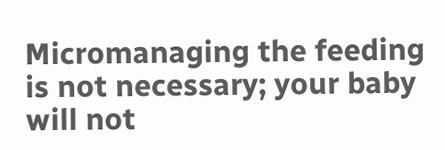Micromanaging the feeding is not necessary; your baby will not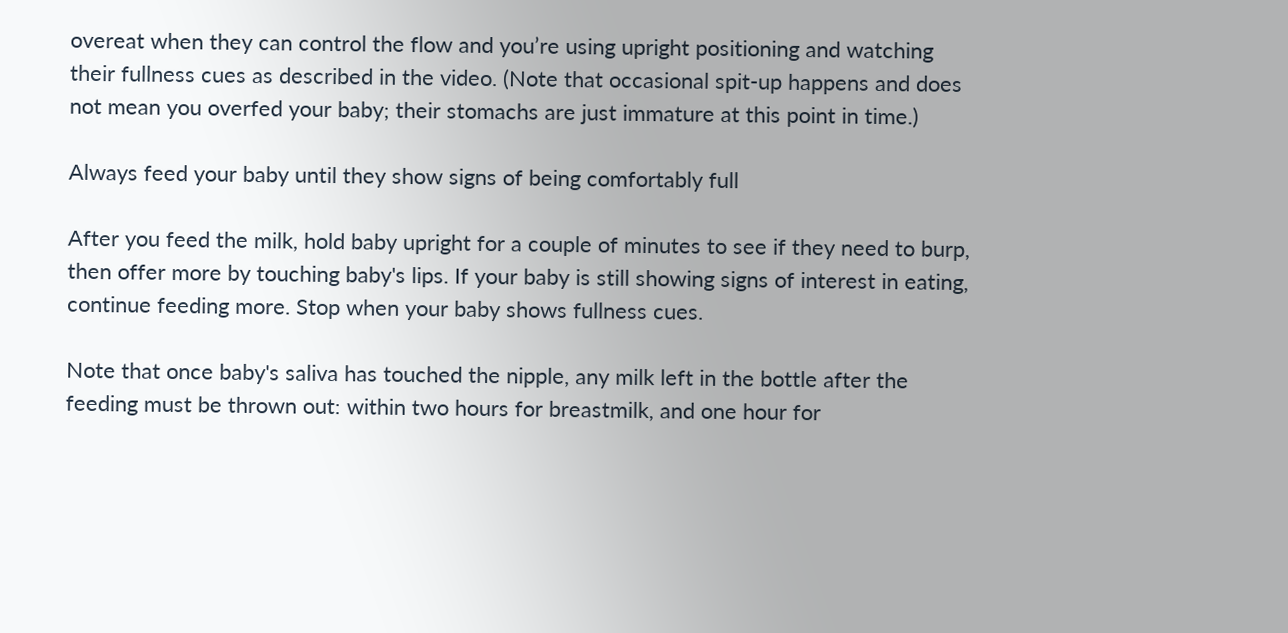overeat when they can control the flow and you’re using upright positioning and watching their fullness cues as described in the video. (Note that occasional spit-up happens and does not mean you overfed your baby; their stomachs are just immature at this point in time.)

Always feed your baby until they show signs of being comfortably full

After you feed the milk, hold baby upright for a couple of minutes to see if they need to burp, then offer more by touching baby's lips. If your baby is still showing signs of interest in eating, continue feeding more. Stop when your baby shows fullness cues.

Note that once baby's saliva has touched the nipple, any milk left in the bottle after the feeding must be thrown out: within two hours for breastmilk, and one hour for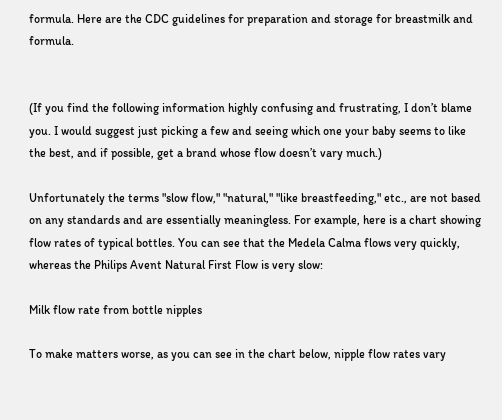formula. Here are the CDC guidelines for preparation and storage for breastmilk and formula.


(If you find the following information highly confusing and frustrating, I don’t blame you. I would suggest just picking a few and seeing which one your baby seems to like the best, and if possible, get a brand whose flow doesn’t vary much.)

Unfortunately the terms "slow flow," "natural," "like breastfeeding," etc., are not based on any standards and are essentially meaningless. For example, here is a chart showing flow rates of typical bottles. You can see that the Medela Calma flows very quickly, whereas the Philips Avent Natural First Flow is very slow:

Milk flow rate from bottle nipples

To make matters worse, as you can see in the chart below, nipple flow rates vary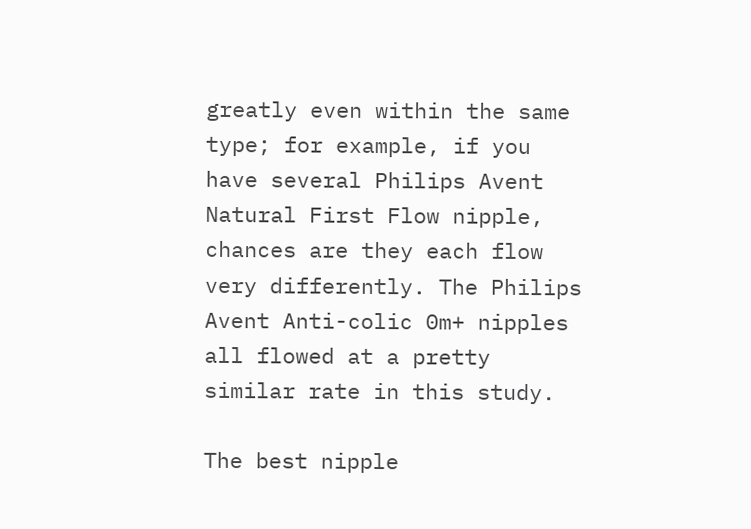greatly even within the same type; for example, if you have several Philips Avent Natural First Flow nipple, chances are they each flow very differently. The Philips Avent Anti-colic 0m+ nipples all flowed at a pretty similar rate in this study.

The best nipple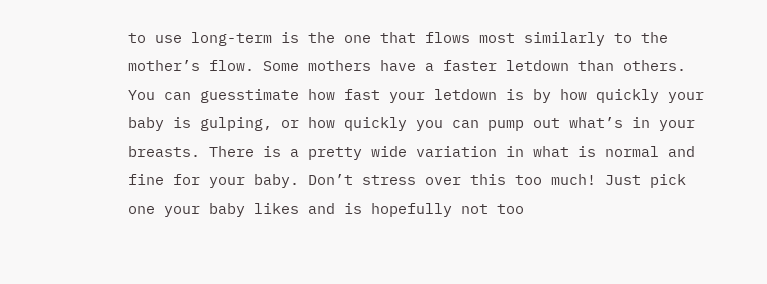to use long-term is the one that flows most similarly to the mother’s flow. Some mothers have a faster letdown than others. You can guesstimate how fast your letdown is by how quickly your baby is gulping, or how quickly you can pump out what’s in your breasts. There is a pretty wide variation in what is normal and fine for your baby. Don’t stress over this too much! Just pick one your baby likes and is hopefully not too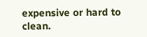expensive or hard to clean.